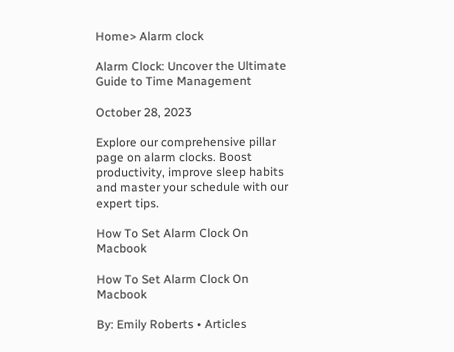Home> Alarm clock

Alarm Clock: Uncover the Ultimate Guide to Time Management

October 28, 2023

Explore our comprehensive pillar page on alarm clocks. Boost productivity, improve sleep habits and master your schedule with our expert tips.

How To Set Alarm Clock On Macbook

How To Set Alarm Clock On Macbook

By: Emily Roberts • Articles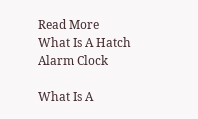Read More
What Is A Hatch Alarm Clock

What Is A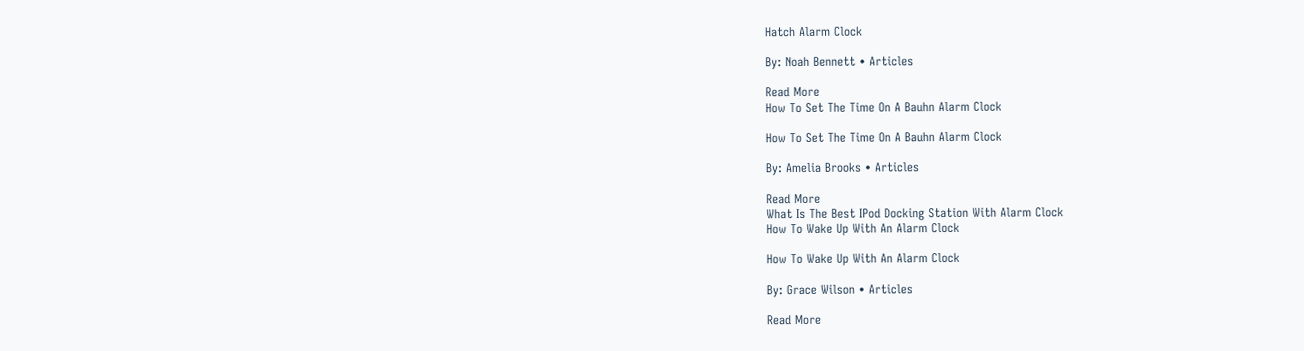Hatch Alarm Clock

By: Noah Bennett • Articles

Read More
How To Set The Time On A Bauhn Alarm Clock

How To Set The Time On A Bauhn Alarm Clock

By: Amelia Brooks • Articles

Read More
What Is The Best IPod Docking Station With Alarm Clock
How To Wake Up With An Alarm Clock

How To Wake Up With An Alarm Clock

By: Grace Wilson • Articles

Read More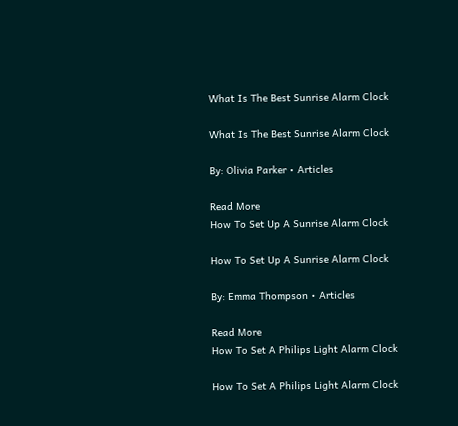What Is The Best Sunrise Alarm Clock

What Is The Best Sunrise Alarm Clock

By: Olivia Parker • Articles

Read More
How To Set Up A Sunrise Alarm Clock

How To Set Up A Sunrise Alarm Clock

By: Emma Thompson • Articles

Read More
How To Set A Philips Light Alarm Clock

How To Set A Philips Light Alarm Clock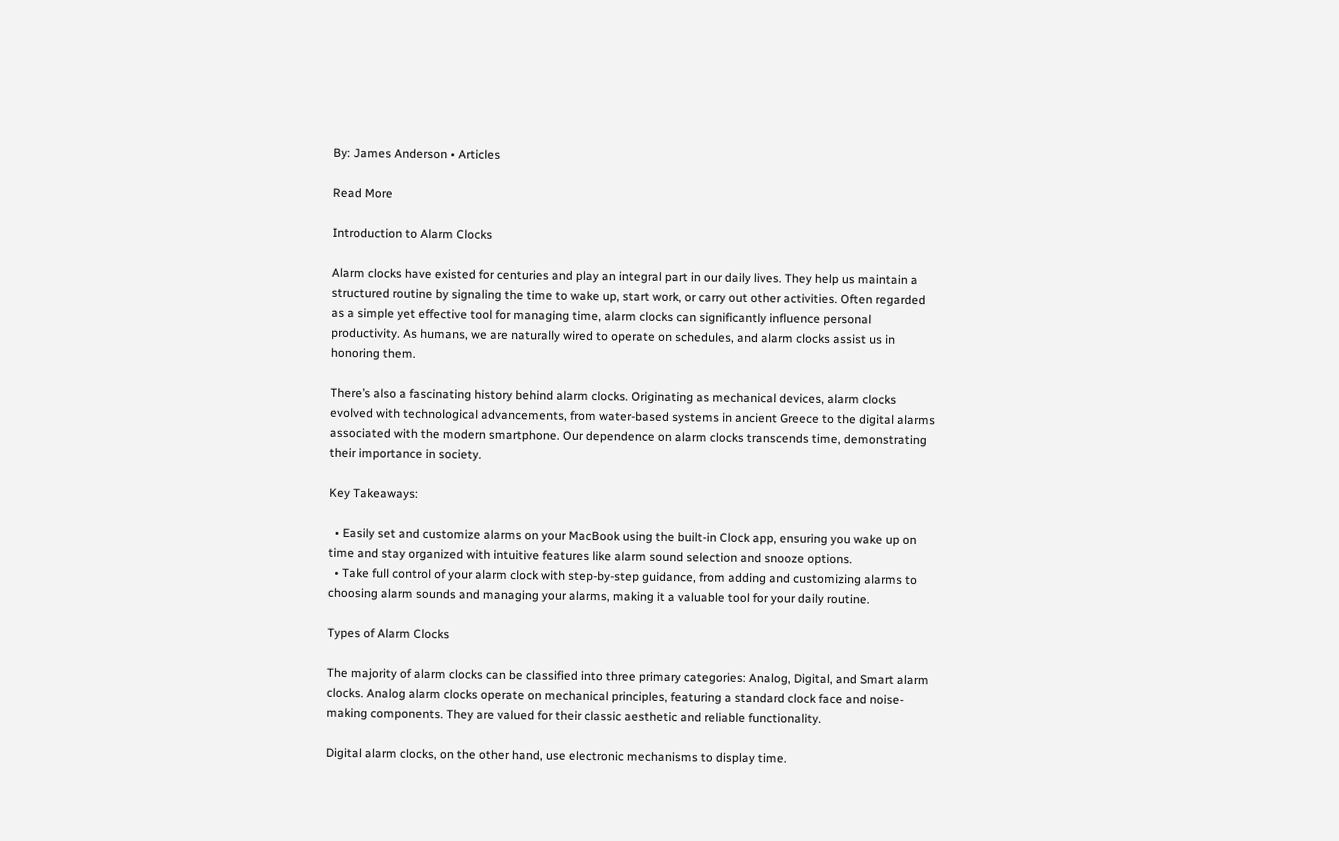By: James Anderson • Articles

Read More

Introduction to Alarm Clocks

Alarm clocks have existed for centuries and play an integral part in our daily lives. They help us maintain a structured routine by signaling the time to wake up, start work, or carry out other activities. Often regarded as a simple yet effective tool for managing time, alarm clocks can significantly influence personal productivity. As humans, we are naturally wired to operate on schedules, and alarm clocks assist us in honoring them.

There’s also a fascinating history behind alarm clocks. Originating as mechanical devices, alarm clocks evolved with technological advancements, from water-based systems in ancient Greece to the digital alarms associated with the modern smartphone. Our dependence on alarm clocks transcends time, demonstrating their importance in society.

Key Takeaways:

  • Easily set and customize alarms on your MacBook using the built-in Clock app, ensuring you wake up on time and stay organized with intuitive features like alarm sound selection and snooze options.
  • Take full control of your alarm clock with step-by-step guidance, from adding and customizing alarms to choosing alarm sounds and managing your alarms, making it a valuable tool for your daily routine.

Types of Alarm Clocks

The majority of alarm clocks can be classified into three primary categories: Analog, Digital, and Smart alarm clocks. Analog alarm clocks operate on mechanical principles, featuring a standard clock face and noise-making components. They are valued for their classic aesthetic and reliable functionality.

Digital alarm clocks, on the other hand, use electronic mechanisms to display time.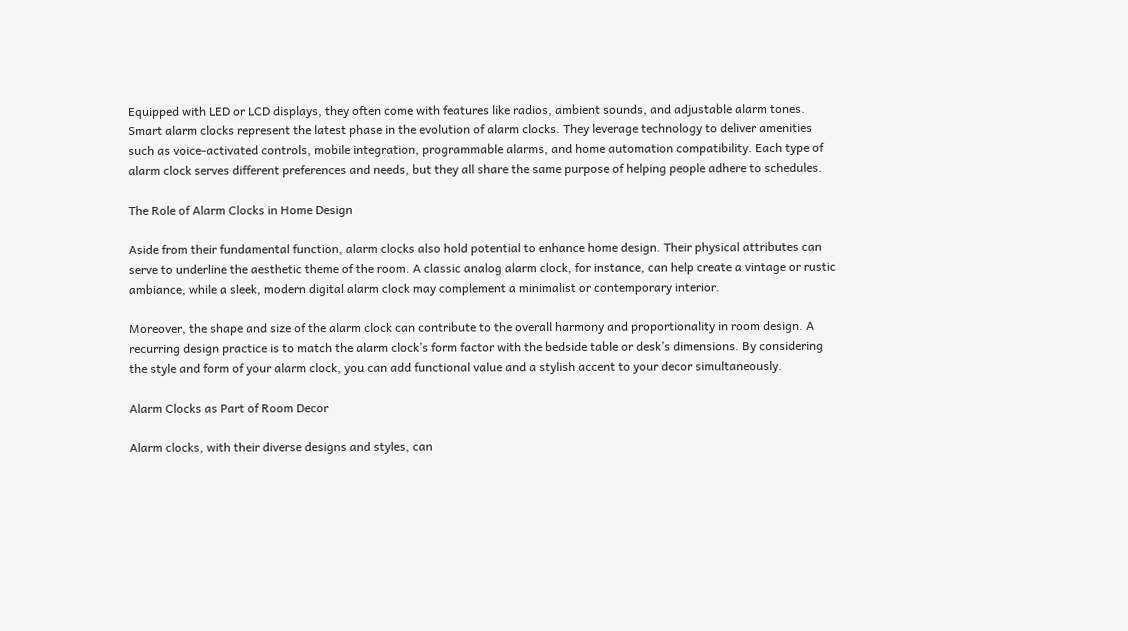Equipped with LED or LCD displays, they often come with features like radios, ambient sounds, and adjustable alarm tones. Smart alarm clocks represent the latest phase in the evolution of alarm clocks. They leverage technology to deliver amenities such as voice-activated controls, mobile integration, programmable alarms, and home automation compatibility. Each type of alarm clock serves different preferences and needs, but they all share the same purpose of helping people adhere to schedules.

The Role of Alarm Clocks in Home Design

Aside from their fundamental function, alarm clocks also hold potential to enhance home design. Their physical attributes can serve to underline the aesthetic theme of the room. A classic analog alarm clock, for instance, can help create a vintage or rustic ambiance, while a sleek, modern digital alarm clock may complement a minimalist or contemporary interior.

Moreover, the shape and size of the alarm clock can contribute to the overall harmony and proportionality in room design. A recurring design practice is to match the alarm clock’s form factor with the bedside table or desk’s dimensions. By considering the style and form of your alarm clock, you can add functional value and a stylish accent to your decor simultaneously.

Alarm Clocks as Part of Room Decor

Alarm clocks, with their diverse designs and styles, can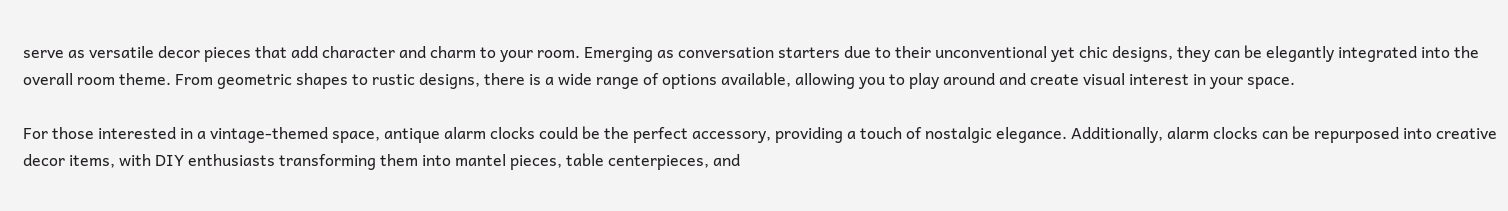serve as versatile decor pieces that add character and charm to your room. Emerging as conversation starters due to their unconventional yet chic designs, they can be elegantly integrated into the overall room theme. From geometric shapes to rustic designs, there is a wide range of options available, allowing you to play around and create visual interest in your space.

For those interested in a vintage-themed space, antique alarm clocks could be the perfect accessory, providing a touch of nostalgic elegance. Additionally, alarm clocks can be repurposed into creative decor items, with DIY enthusiasts transforming them into mantel pieces, table centerpieces, and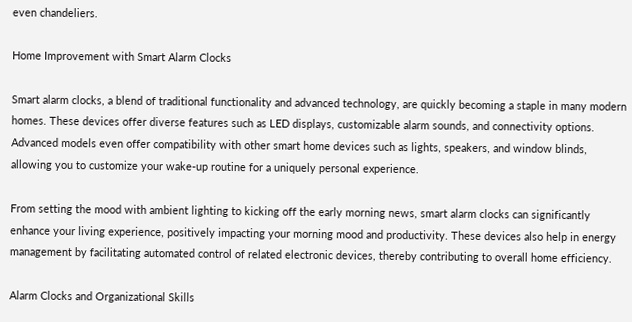even chandeliers.

Home Improvement with Smart Alarm Clocks

Smart alarm clocks, a blend of traditional functionality and advanced technology, are quickly becoming a staple in many modern homes. These devices offer diverse features such as LED displays, customizable alarm sounds, and connectivity options. Advanced models even offer compatibility with other smart home devices such as lights, speakers, and window blinds, allowing you to customize your wake-up routine for a uniquely personal experience.

From setting the mood with ambient lighting to kicking off the early morning news, smart alarm clocks can significantly enhance your living experience, positively impacting your morning mood and productivity. These devices also help in energy management by facilitating automated control of related electronic devices, thereby contributing to overall home efficiency.

Alarm Clocks and Organizational Skills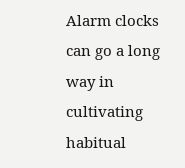Alarm clocks can go a long way in cultivating habitual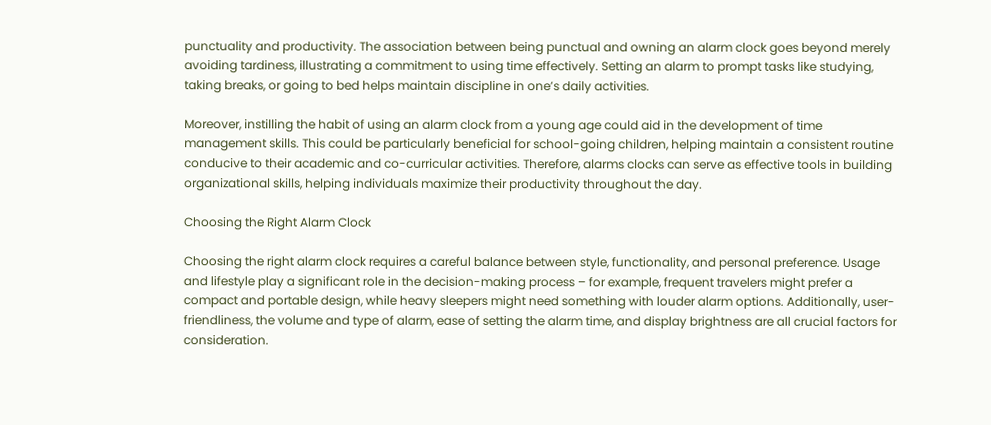punctuality and productivity. The association between being punctual and owning an alarm clock goes beyond merely avoiding tardiness, illustrating a commitment to using time effectively. Setting an alarm to prompt tasks like studying, taking breaks, or going to bed helps maintain discipline in one’s daily activities.

Moreover, instilling the habit of using an alarm clock from a young age could aid in the development of time management skills. This could be particularly beneficial for school-going children, helping maintain a consistent routine conducive to their academic and co-curricular activities. Therefore, alarms clocks can serve as effective tools in building organizational skills, helping individuals maximize their productivity throughout the day.

Choosing the Right Alarm Clock

Choosing the right alarm clock requires a careful balance between style, functionality, and personal preference. Usage and lifestyle play a significant role in the decision-making process – for example, frequent travelers might prefer a compact and portable design, while heavy sleepers might need something with louder alarm options. Additionally, user-friendliness, the volume and type of alarm, ease of setting the alarm time, and display brightness are all crucial factors for consideration.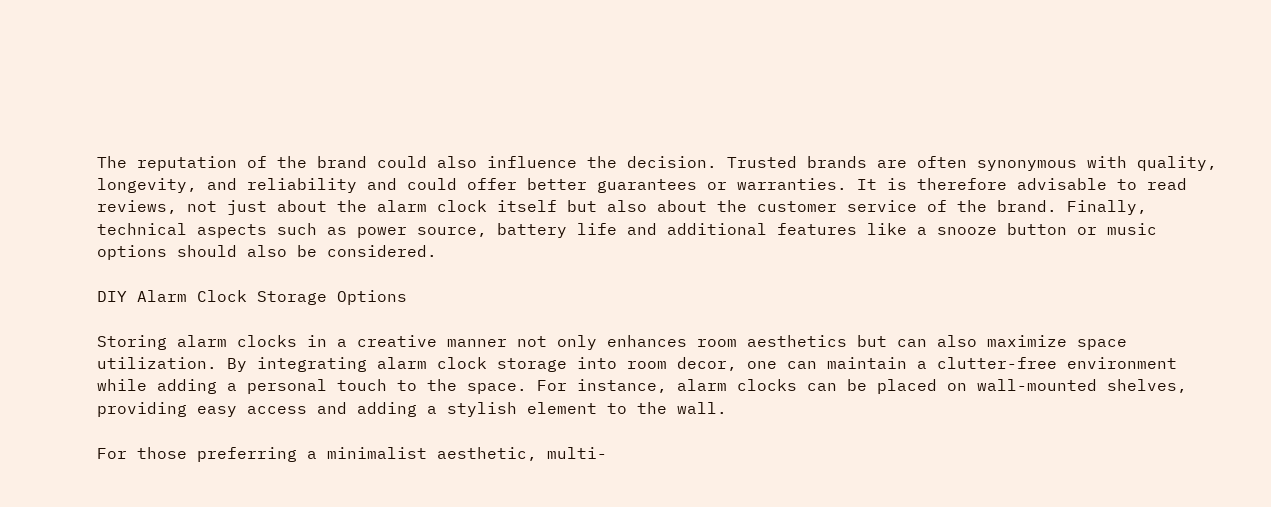The reputation of the brand could also influence the decision. Trusted brands are often synonymous with quality, longevity, and reliability and could offer better guarantees or warranties. It is therefore advisable to read reviews, not just about the alarm clock itself but also about the customer service of the brand. Finally, technical aspects such as power source, battery life and additional features like a snooze button or music options should also be considered.

DIY Alarm Clock Storage Options

Storing alarm clocks in a creative manner not only enhances room aesthetics but can also maximize space utilization. By integrating alarm clock storage into room decor, one can maintain a clutter-free environment while adding a personal touch to the space. For instance, alarm clocks can be placed on wall-mounted shelves, providing easy access and adding a stylish element to the wall.

For those preferring a minimalist aesthetic, multi-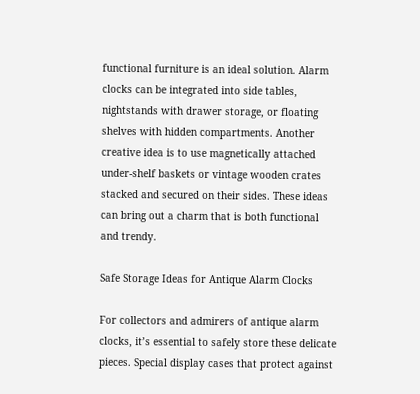functional furniture is an ideal solution. Alarm clocks can be integrated into side tables, nightstands with drawer storage, or floating shelves with hidden compartments. Another creative idea is to use magnetically attached under-shelf baskets or vintage wooden crates stacked and secured on their sides. These ideas can bring out a charm that is both functional and trendy.

Safe Storage Ideas for Antique Alarm Clocks

For collectors and admirers of antique alarm clocks, it’s essential to safely store these delicate pieces. Special display cases that protect against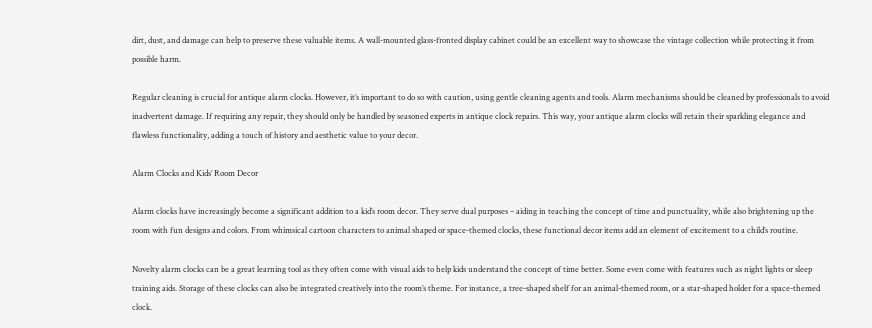dirt, dust, and damage can help to preserve these valuable items. A wall-mounted glass-fronted display cabinet could be an excellent way to showcase the vintage collection while protecting it from possible harm.

Regular cleaning is crucial for antique alarm clocks. However, it’s important to do so with caution, using gentle cleaning agents and tools. Alarm mechanisms should be cleaned by professionals to avoid inadvertent damage. If requiring any repair, they should only be handled by seasoned experts in antique clock repairs. This way, your antique alarm clocks will retain their sparkling elegance and flawless functionality, adding a touch of history and aesthetic value to your decor.

Alarm Clocks and Kids’ Room Decor

Alarm clocks have increasingly become a significant addition to a kid’s room decor. They serve dual purposes – aiding in teaching the concept of time and punctuality, while also brightening up the room with fun designs and colors. From whimsical cartoon characters to animal shaped or space-themed clocks, these functional decor items add an element of excitement to a child’s routine.

Novelty alarm clocks can be a great learning tool as they often come with visual aids to help kids understand the concept of time better. Some even come with features such as night lights or sleep training aids. Storage of these clocks can also be integrated creatively into the room’s theme. For instance, a tree-shaped shelf for an animal-themed room, or a star-shaped holder for a space-themed clock.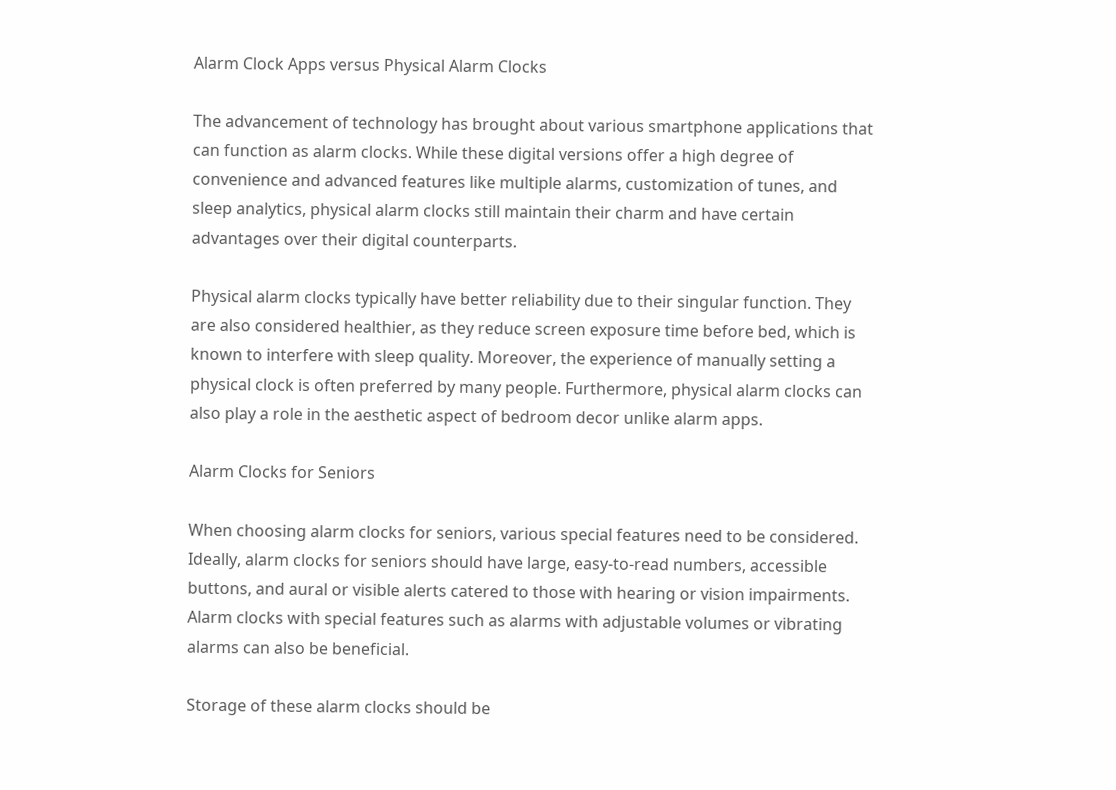Alarm Clock Apps versus Physical Alarm Clocks

The advancement of technology has brought about various smartphone applications that can function as alarm clocks. While these digital versions offer a high degree of convenience and advanced features like multiple alarms, customization of tunes, and sleep analytics, physical alarm clocks still maintain their charm and have certain advantages over their digital counterparts.

Physical alarm clocks typically have better reliability due to their singular function. They are also considered healthier, as they reduce screen exposure time before bed, which is known to interfere with sleep quality. Moreover, the experience of manually setting a physical clock is often preferred by many people. Furthermore, physical alarm clocks can also play a role in the aesthetic aspect of bedroom decor unlike alarm apps.

Alarm Clocks for Seniors

When choosing alarm clocks for seniors, various special features need to be considered. Ideally, alarm clocks for seniors should have large, easy-to-read numbers, accessible buttons, and aural or visible alerts catered to those with hearing or vision impairments. Alarm clocks with special features such as alarms with adjustable volumes or vibrating alarms can also be beneficial.

Storage of these alarm clocks should be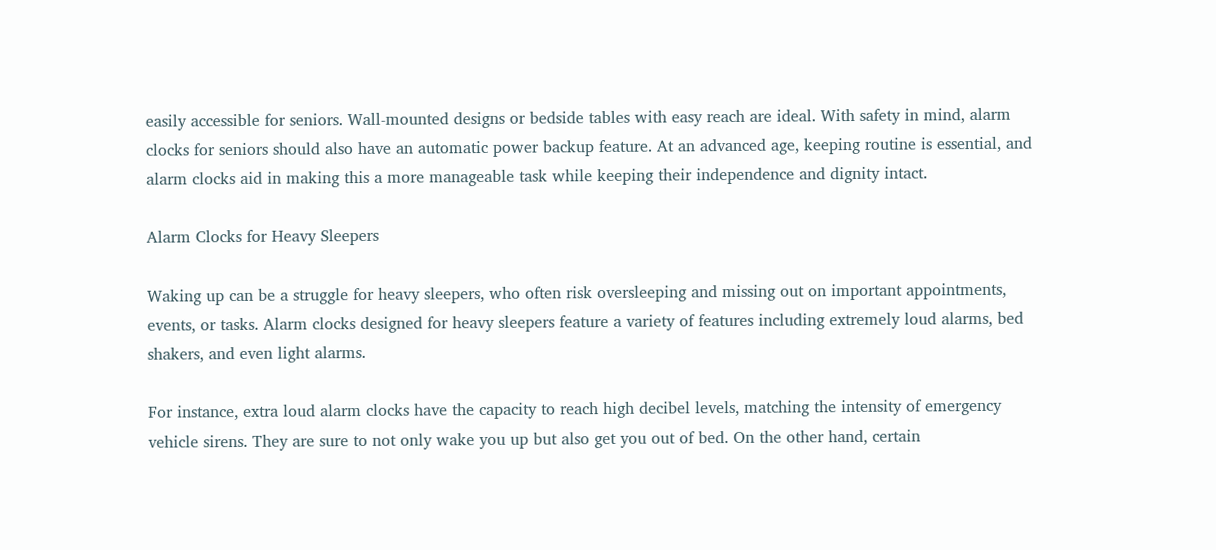easily accessible for seniors. Wall-mounted designs or bedside tables with easy reach are ideal. With safety in mind, alarm clocks for seniors should also have an automatic power backup feature. At an advanced age, keeping routine is essential, and alarm clocks aid in making this a more manageable task while keeping their independence and dignity intact.

Alarm Clocks for Heavy Sleepers

Waking up can be a struggle for heavy sleepers, who often risk oversleeping and missing out on important appointments, events, or tasks. Alarm clocks designed for heavy sleepers feature a variety of features including extremely loud alarms, bed shakers, and even light alarms.

For instance, extra loud alarm clocks have the capacity to reach high decibel levels, matching the intensity of emergency vehicle sirens. They are sure to not only wake you up but also get you out of bed. On the other hand, certain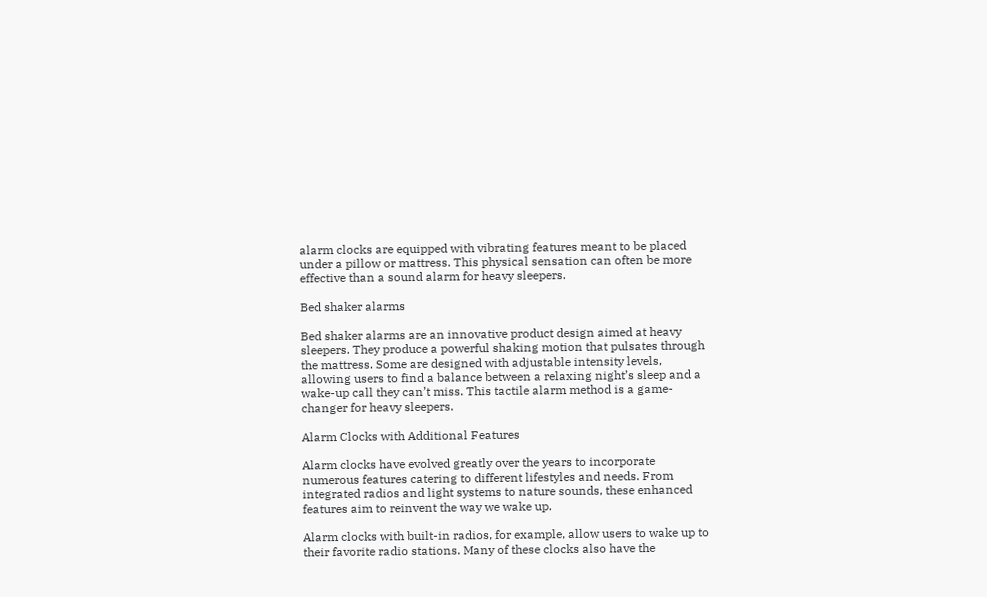alarm clocks are equipped with vibrating features meant to be placed under a pillow or mattress. This physical sensation can often be more effective than a sound alarm for heavy sleepers.

Bed shaker alarms

Bed shaker alarms are an innovative product design aimed at heavy sleepers. They produce a powerful shaking motion that pulsates through the mattress. Some are designed with adjustable intensity levels, allowing users to find a balance between a relaxing night’s sleep and a wake-up call they can’t miss. This tactile alarm method is a game-changer for heavy sleepers.

Alarm Clocks with Additional Features

Alarm clocks have evolved greatly over the years to incorporate numerous features catering to different lifestyles and needs. From integrated radios and light systems to nature sounds, these enhanced features aim to reinvent the way we wake up.

Alarm clocks with built-in radios, for example, allow users to wake up to their favorite radio stations. Many of these clocks also have the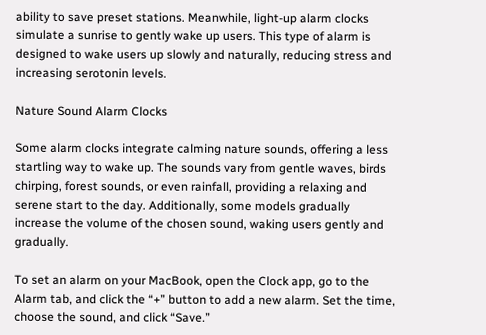ability to save preset stations. Meanwhile, light-up alarm clocks simulate a sunrise to gently wake up users. This type of alarm is designed to wake users up slowly and naturally, reducing stress and increasing serotonin levels.

Nature Sound Alarm Clocks

Some alarm clocks integrate calming nature sounds, offering a less startling way to wake up. The sounds vary from gentle waves, birds chirping, forest sounds, or even rainfall, providing a relaxing and serene start to the day. Additionally, some models gradually increase the volume of the chosen sound, waking users gently and gradually.

To set an alarm on your MacBook, open the Clock app, go to the Alarm tab, and click the “+” button to add a new alarm. Set the time, choose the sound, and click “Save.”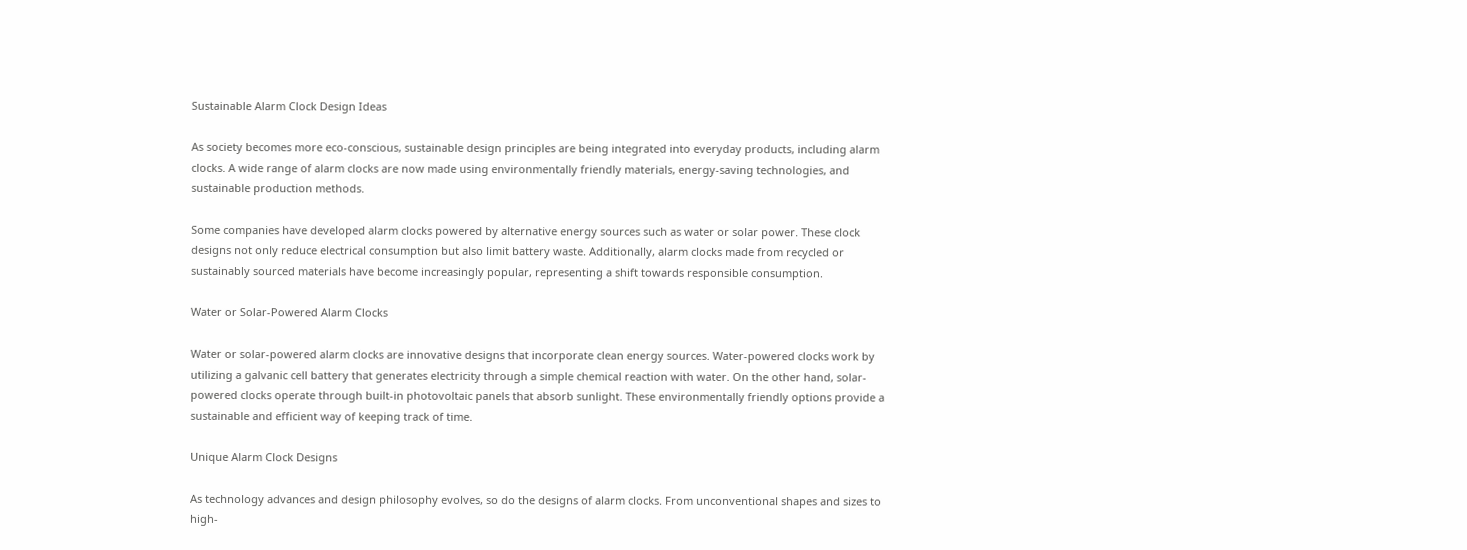Sustainable Alarm Clock Design Ideas

As society becomes more eco-conscious, sustainable design principles are being integrated into everyday products, including alarm clocks. A wide range of alarm clocks are now made using environmentally friendly materials, energy-saving technologies, and sustainable production methods.

Some companies have developed alarm clocks powered by alternative energy sources such as water or solar power. These clock designs not only reduce electrical consumption but also limit battery waste. Additionally, alarm clocks made from recycled or sustainably sourced materials have become increasingly popular, representing a shift towards responsible consumption.

Water or Solar-Powered Alarm Clocks

Water or solar-powered alarm clocks are innovative designs that incorporate clean energy sources. Water-powered clocks work by utilizing a galvanic cell battery that generates electricity through a simple chemical reaction with water. On the other hand, solar-powered clocks operate through built-in photovoltaic panels that absorb sunlight. These environmentally friendly options provide a sustainable and efficient way of keeping track of time.

Unique Alarm Clock Designs

As technology advances and design philosophy evolves, so do the designs of alarm clocks. From unconventional shapes and sizes to high-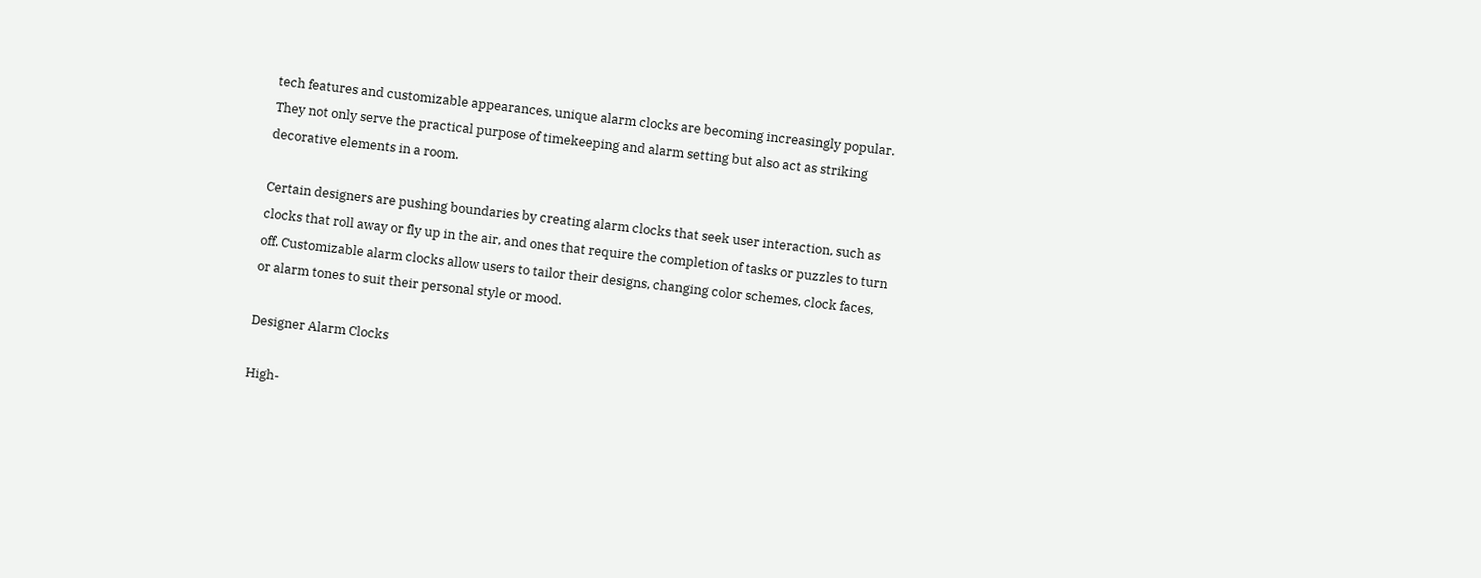tech features and customizable appearances, unique alarm clocks are becoming increasingly popular. They not only serve the practical purpose of timekeeping and alarm setting but also act as striking decorative elements in a room.

Certain designers are pushing boundaries by creating alarm clocks that seek user interaction, such as clocks that roll away or fly up in the air, and ones that require the completion of tasks or puzzles to turn off. Customizable alarm clocks allow users to tailor their designs, changing color schemes, clock faces, or alarm tones to suit their personal style or mood.

Designer Alarm Clocks

High-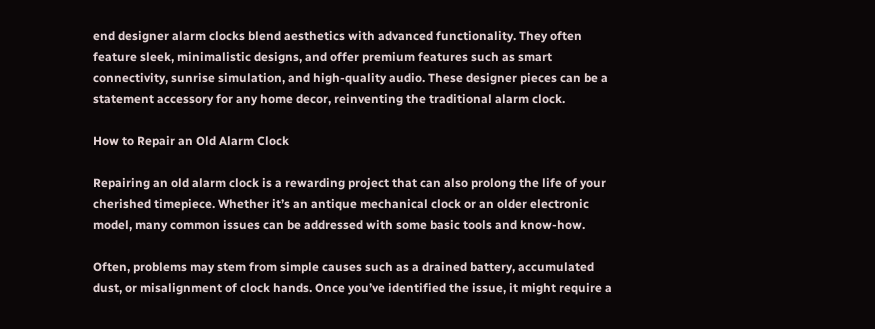end designer alarm clocks blend aesthetics with advanced functionality. They often feature sleek, minimalistic designs, and offer premium features such as smart connectivity, sunrise simulation, and high-quality audio. These designer pieces can be a statement accessory for any home decor, reinventing the traditional alarm clock.

How to Repair an Old Alarm Clock

Repairing an old alarm clock is a rewarding project that can also prolong the life of your cherished timepiece. Whether it’s an antique mechanical clock or an older electronic model, many common issues can be addressed with some basic tools and know-how.

Often, problems may stem from simple causes such as a drained battery, accumulated dust, or misalignment of clock hands. Once you’ve identified the issue, it might require a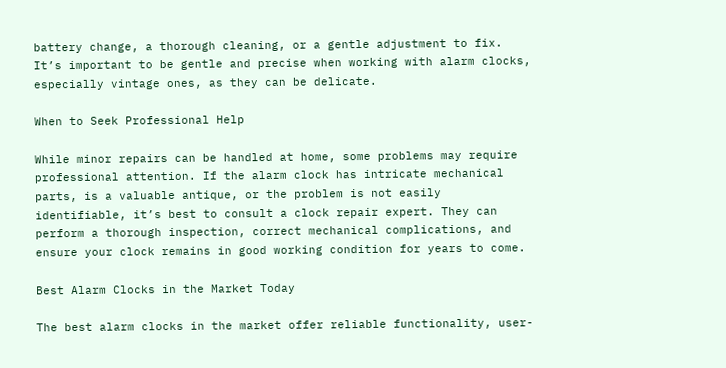battery change, a thorough cleaning, or a gentle adjustment to fix. It’s important to be gentle and precise when working with alarm clocks, especially vintage ones, as they can be delicate.

When to Seek Professional Help

While minor repairs can be handled at home, some problems may require professional attention. If the alarm clock has intricate mechanical parts, is a valuable antique, or the problem is not easily identifiable, it’s best to consult a clock repair expert. They can perform a thorough inspection, correct mechanical complications, and ensure your clock remains in good working condition for years to come.

Best Alarm Clocks in the Market Today

The best alarm clocks in the market offer reliable functionality, user-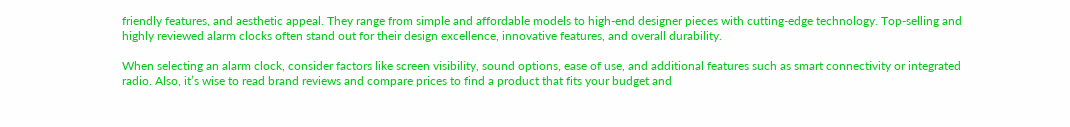friendly features, and aesthetic appeal. They range from simple and affordable models to high-end designer pieces with cutting-edge technology. Top-selling and highly reviewed alarm clocks often stand out for their design excellence, innovative features, and overall durability.

When selecting an alarm clock, consider factors like screen visibility, sound options, ease of use, and additional features such as smart connectivity or integrated radio. Also, it’s wise to read brand reviews and compare prices to find a product that fits your budget and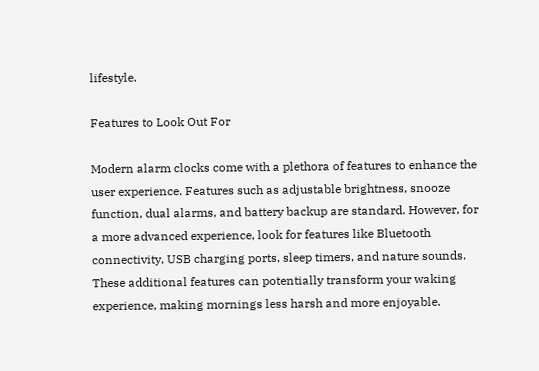lifestyle.

Features to Look Out For

Modern alarm clocks come with a plethora of features to enhance the user experience. Features such as adjustable brightness, snooze function, dual alarms, and battery backup are standard. However, for a more advanced experience, look for features like Bluetooth connectivity, USB charging ports, sleep timers, and nature sounds. These additional features can potentially transform your waking experience, making mornings less harsh and more enjoyable.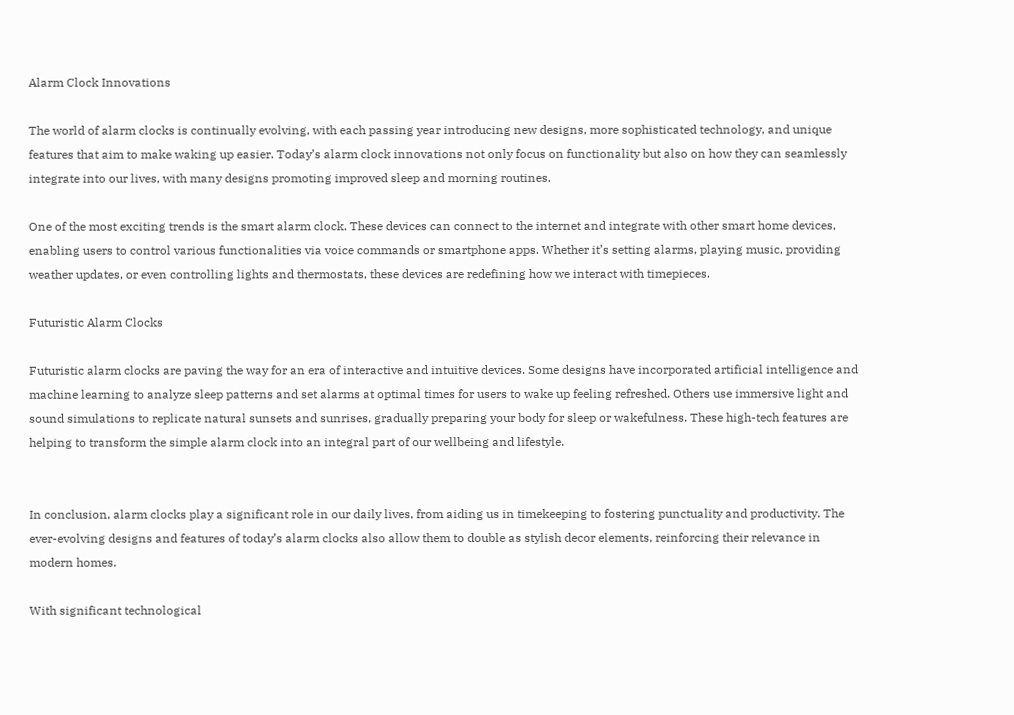Alarm Clock Innovations

The world of alarm clocks is continually evolving, with each passing year introducing new designs, more sophisticated technology, and unique features that aim to make waking up easier. Today’s alarm clock innovations not only focus on functionality but also on how they can seamlessly integrate into our lives, with many designs promoting improved sleep and morning routines.

One of the most exciting trends is the smart alarm clock. These devices can connect to the internet and integrate with other smart home devices, enabling users to control various functionalities via voice commands or smartphone apps. Whether it’s setting alarms, playing music, providing weather updates, or even controlling lights and thermostats, these devices are redefining how we interact with timepieces.

Futuristic Alarm Clocks

Futuristic alarm clocks are paving the way for an era of interactive and intuitive devices. Some designs have incorporated artificial intelligence and machine learning to analyze sleep patterns and set alarms at optimal times for users to wake up feeling refreshed. Others use immersive light and sound simulations to replicate natural sunsets and sunrises, gradually preparing your body for sleep or wakefulness. These high-tech features are helping to transform the simple alarm clock into an integral part of our wellbeing and lifestyle.


In conclusion, alarm clocks play a significant role in our daily lives, from aiding us in timekeeping to fostering punctuality and productivity. The ever-evolving designs and features of today’s alarm clocks also allow them to double as stylish decor elements, reinforcing their relevance in modern homes.

With significant technological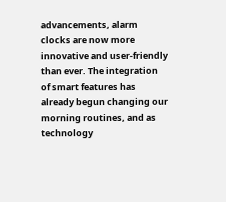advancements, alarm clocks are now more innovative and user-friendly than ever. The integration of smart features has already begun changing our morning routines, and as technology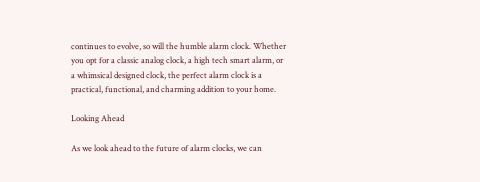continues to evolve, so will the humble alarm clock. Whether you opt for a classic analog clock, a high tech smart alarm, or a whimsical designed clock, the perfect alarm clock is a practical, functional, and charming addition to your home.

Looking Ahead

As we look ahead to the future of alarm clocks, we can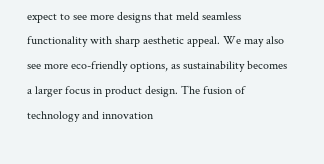expect to see more designs that meld seamless functionality with sharp aesthetic appeal. We may also see more eco-friendly options, as sustainability becomes a larger focus in product design. The fusion of technology and innovation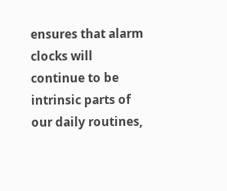ensures that alarm clocks will continue to be intrinsic parts of our daily routines,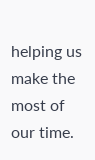helping us make the most of our time.